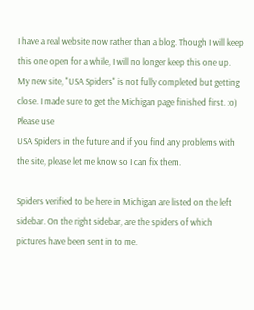I have a real website now rather than a blog. Though I will keep this one open for a while, I will no longer keep this one up. My new site, "USA Spiders" is not fully completed but getting close. I made sure to get the Michigan page finished first. :o) Please use
USA Spiders in the future and if you find any problems with the site, please let me know so I can fix them.

Spiders verified to be here in Michigan are listed on the left sidebar. On the right sidebar, are the spiders of which pictures have been sent in to me.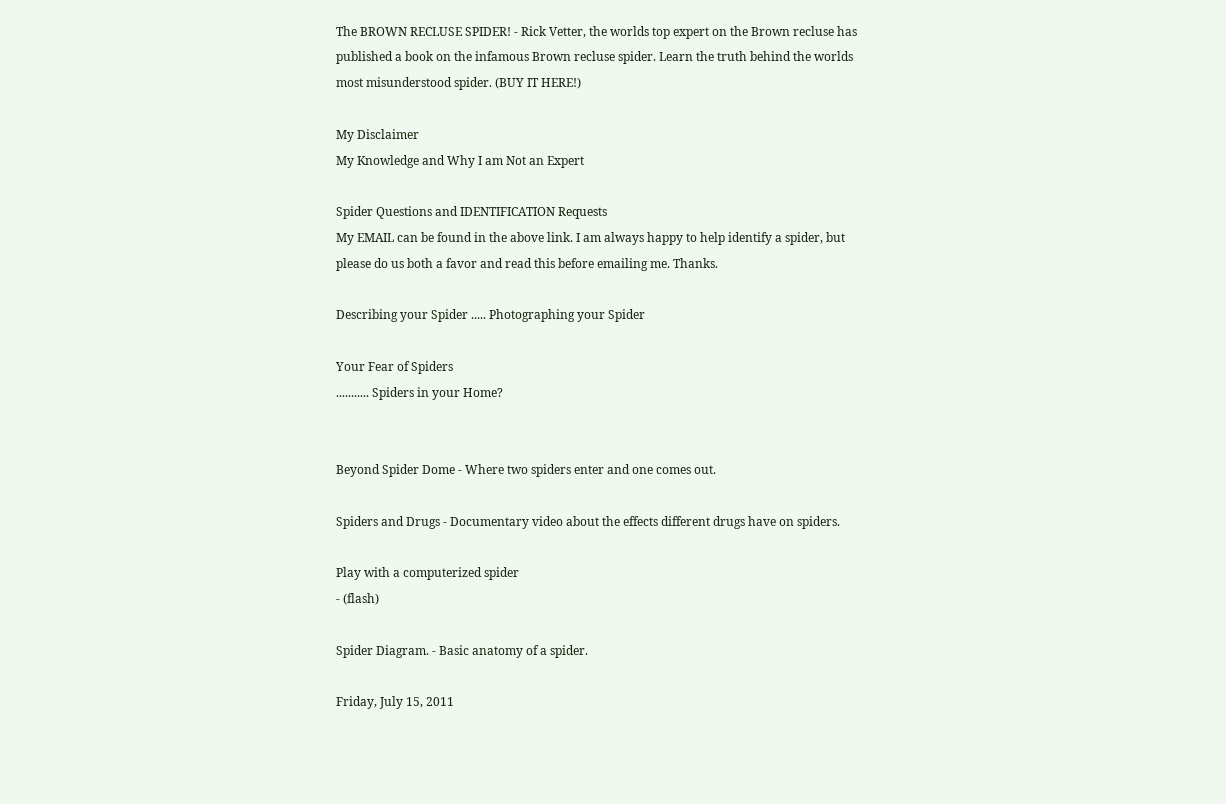The BROWN RECLUSE SPIDER! - Rick Vetter, the worlds top expert on the Brown recluse has published a book on the infamous Brown recluse spider. Learn the truth behind the worlds most misunderstood spider. (BUY IT HERE!)

My Disclaimer
My Knowledge and Why I am Not an Expert

Spider Questions and IDENTIFICATION Requests
My EMAIL can be found in the above link. I am always happy to help identify a spider, but please do us both a favor and read this before emailing me. Thanks.

Describing your Spider ..... Photographing your Spider

Your Fear of Spiders
........... Spiders in your Home?


Beyond Spider Dome - Where two spiders enter and one comes out.

Spiders and Drugs - Documentary video about the effects different drugs have on spiders.

Play with a computerized spider
- (flash)

Spider Diagram. - Basic anatomy of a spider.

Friday, July 15, 2011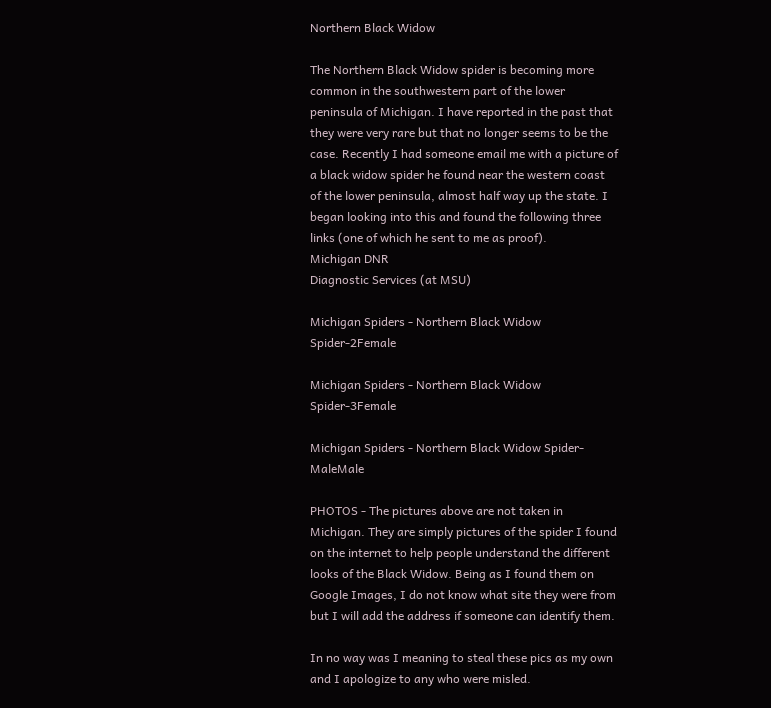Northern Black Widow

The Northern Black Widow spider is becoming more common in the southwestern part of the lower peninsula of Michigan. I have reported in the past that they were very rare but that no longer seems to be the case. Recently I had someone email me with a picture of a black widow spider he found near the western coast of the lower peninsula, almost half way up the state. I began looking into this and found the following three links (one of which he sent to me as proof).
Michigan DNR
Diagnostic Services (at MSU)

Michigan Spiders - Northern Black Widow Spider-2Female

Michigan Spiders - Northern Black Widow Spider-3Female

Michigan Spiders - Northern Black Widow Spider-MaleMale

PHOTOS - The pictures above are not taken in Michigan. They are simply pictures of the spider I found on the internet to help people understand the different looks of the Black Widow. Being as I found them on Google Images, I do not know what site they were from but I will add the address if someone can identify them.

In no way was I meaning to steal these pics as my own and I apologize to any who were misled.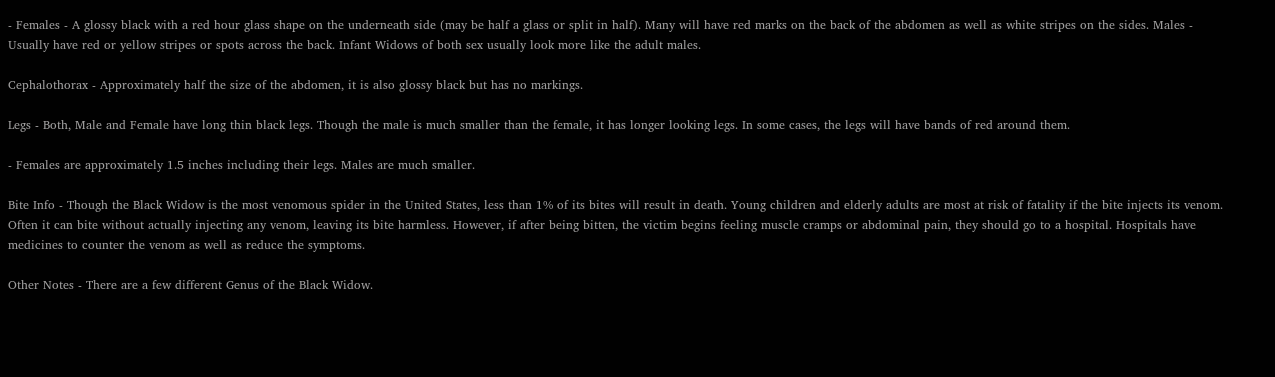- Females - A glossy black with a red hour glass shape on the underneath side (may be half a glass or split in half). Many will have red marks on the back of the abdomen as well as white stripes on the sides. Males - Usually have red or yellow stripes or spots across the back. Infant Widows of both sex usually look more like the adult males.

Cephalothorax - Approximately half the size of the abdomen, it is also glossy black but has no markings.

Legs - Both, Male and Female have long thin black legs. Though the male is much smaller than the female, it has longer looking legs. In some cases, the legs will have bands of red around them.

- Females are approximately 1.5 inches including their legs. Males are much smaller.

Bite Info - Though the Black Widow is the most venomous spider in the United States, less than 1% of its bites will result in death. Young children and elderly adults are most at risk of fatality if the bite injects its venom. Often it can bite without actually injecting any venom, leaving its bite harmless. However, if after being bitten, the victim begins feeling muscle cramps or abdominal pain, they should go to a hospital. Hospitals have medicines to counter the venom as well as reduce the symptoms.

Other Notes - There are a few different Genus of the Black Widow.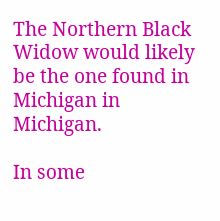The Northern Black Widow would likely be the one found in Michigan in Michigan.

In some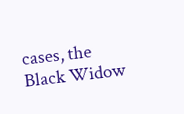cases, the Black Widow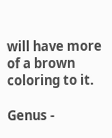will have more of a brown coloring to it.

Genus -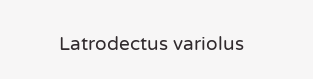Latrodectus variolus